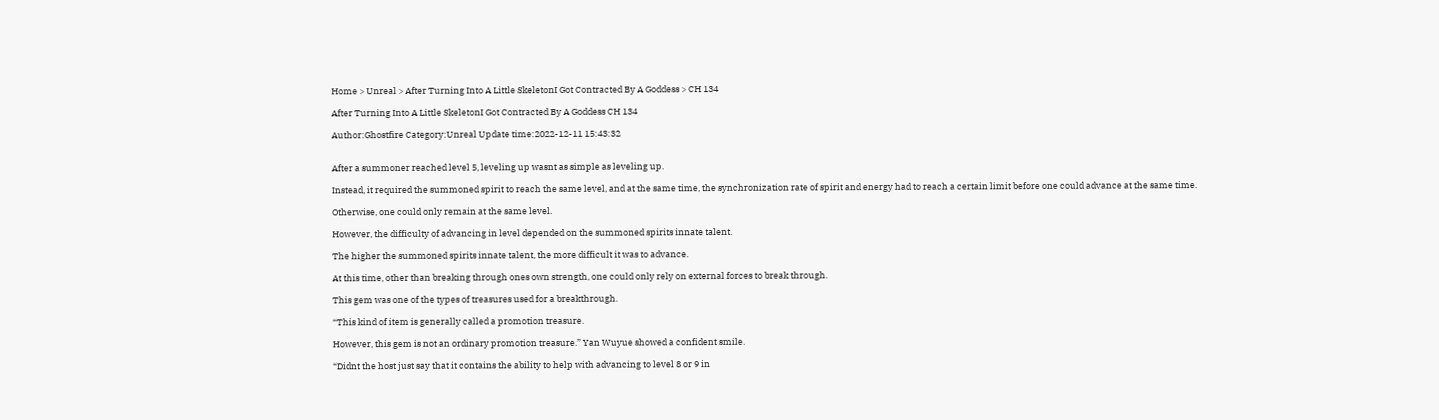Home > Unreal > After Turning Into A Little SkeletonI Got Contracted By A Goddess > CH 134

After Turning Into A Little SkeletonI Got Contracted By A Goddess CH 134

Author:Ghostfire Category:Unreal Update time:2022-12-11 15:43:32


After a summoner reached level 5, leveling up wasnt as simple as leveling up.

Instead, it required the summoned spirit to reach the same level, and at the same time, the synchronization rate of spirit and energy had to reach a certain limit before one could advance at the same time.

Otherwise, one could only remain at the same level.

However, the difficulty of advancing in level depended on the summoned spirits innate talent.

The higher the summoned spirits innate talent, the more difficult it was to advance.

At this time, other than breaking through ones own strength, one could only rely on external forces to break through.

This gem was one of the types of treasures used for a breakthrough.

“This kind of item is generally called a promotion treasure.

However, this gem is not an ordinary promotion treasure.” Yan Wuyue showed a confident smile.

“Didnt the host just say that it contains the ability to help with advancing to level 8 or 9 in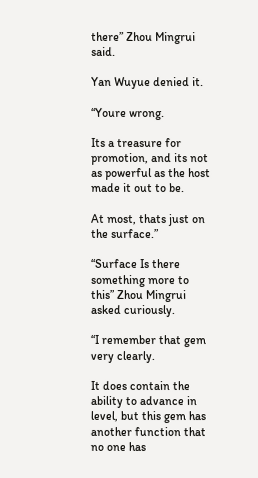there” Zhou Mingrui said.

Yan Wuyue denied it.

“Youre wrong.

Its a treasure for promotion, and its not as powerful as the host made it out to be.

At most, thats just on the surface.”

“Surface Is there something more to this” Zhou Mingrui asked curiously.

“I remember that gem very clearly.

It does contain the ability to advance in level, but this gem has another function that no one has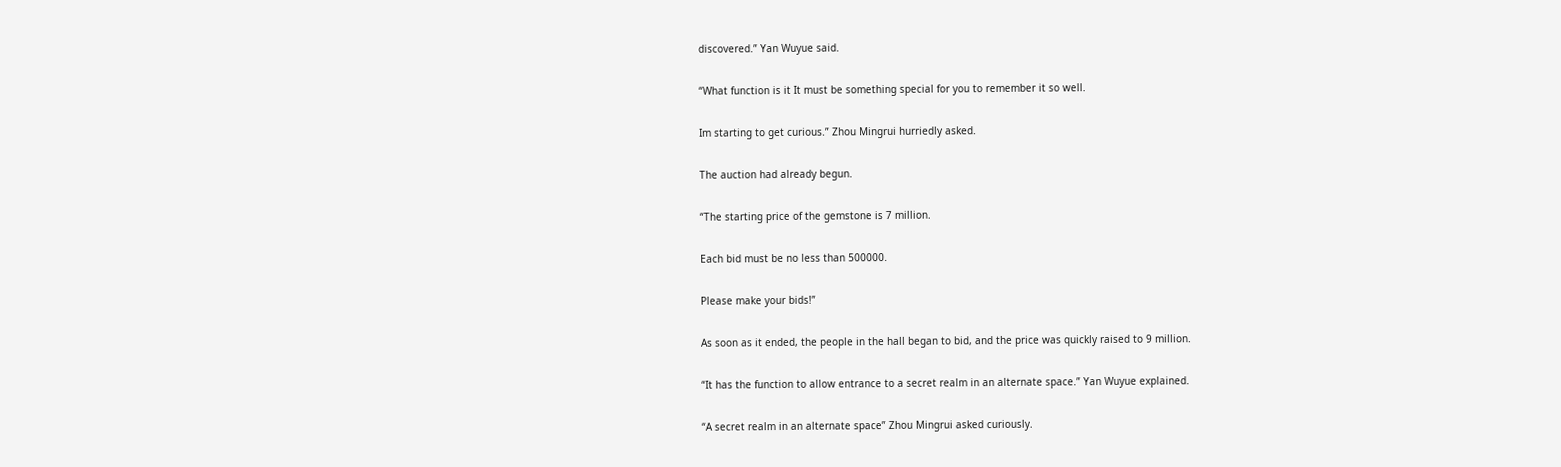discovered.” Yan Wuyue said.

“What function is it It must be something special for you to remember it so well.

Im starting to get curious.” Zhou Mingrui hurriedly asked.

The auction had already begun.

“The starting price of the gemstone is 7 million.

Each bid must be no less than 500000.

Please make your bids!”

As soon as it ended, the people in the hall began to bid, and the price was quickly raised to 9 million.

“It has the function to allow entrance to a secret realm in an alternate space.” Yan Wuyue explained.

“A secret realm in an alternate space” Zhou Mingrui asked curiously.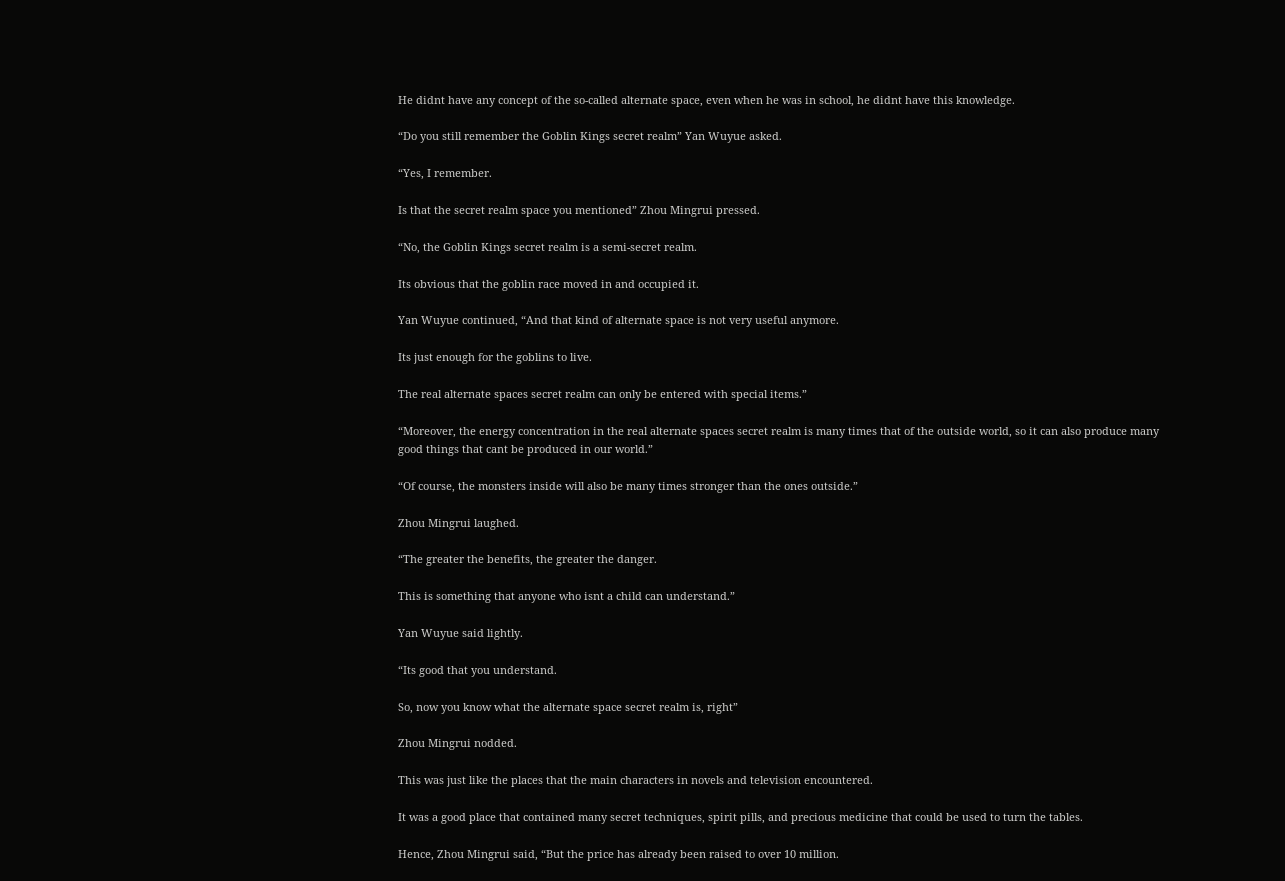He didnt have any concept of the so-called alternate space, even when he was in school, he didnt have this knowledge.

“Do you still remember the Goblin Kings secret realm” Yan Wuyue asked.

“Yes, I remember.

Is that the secret realm space you mentioned” Zhou Mingrui pressed.

“No, the Goblin Kings secret realm is a semi-secret realm.

Its obvious that the goblin race moved in and occupied it.

Yan Wuyue continued, “And that kind of alternate space is not very useful anymore.

Its just enough for the goblins to live.

The real alternate spaces secret realm can only be entered with special items.”

“Moreover, the energy concentration in the real alternate spaces secret realm is many times that of the outside world, so it can also produce many good things that cant be produced in our world.”

“Of course, the monsters inside will also be many times stronger than the ones outside.”

Zhou Mingrui laughed.

“The greater the benefits, the greater the danger.

This is something that anyone who isnt a child can understand.”

Yan Wuyue said lightly.

“Its good that you understand.

So, now you know what the alternate space secret realm is, right”

Zhou Mingrui nodded.

This was just like the places that the main characters in novels and television encountered.

It was a good place that contained many secret techniques, spirit pills, and precious medicine that could be used to turn the tables.

Hence, Zhou Mingrui said, “But the price has already been raised to over 10 million.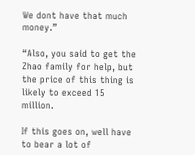We dont have that much money.”

“Also, you said to get the Zhao family for help, but the price of this thing is likely to exceed 15 million.

If this goes on, well have to bear a lot of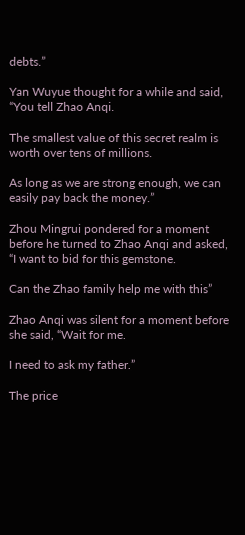debts.”

Yan Wuyue thought for a while and said, “You tell Zhao Anqi.

The smallest value of this secret realm is worth over tens of millions.

As long as we are strong enough, we can easily pay back the money.”

Zhou Mingrui pondered for a moment before he turned to Zhao Anqi and asked, “I want to bid for this gemstone.

Can the Zhao family help me with this”

Zhao Anqi was silent for a moment before she said, “Wait for me.

I need to ask my father.”

The price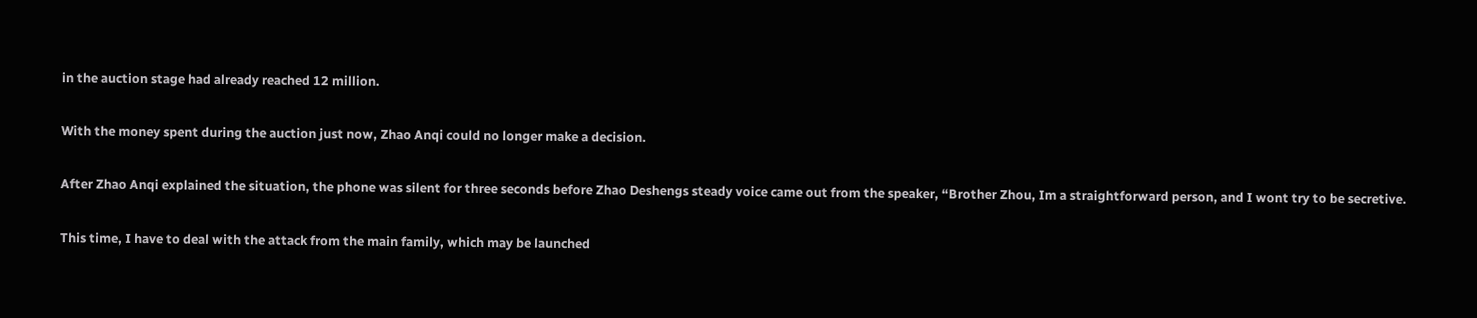in the auction stage had already reached 12 million.

With the money spent during the auction just now, Zhao Anqi could no longer make a decision.

After Zhao Anqi explained the situation, the phone was silent for three seconds before Zhao Deshengs steady voice came out from the speaker, “Brother Zhou, Im a straightforward person, and I wont try to be secretive.

This time, I have to deal with the attack from the main family, which may be launched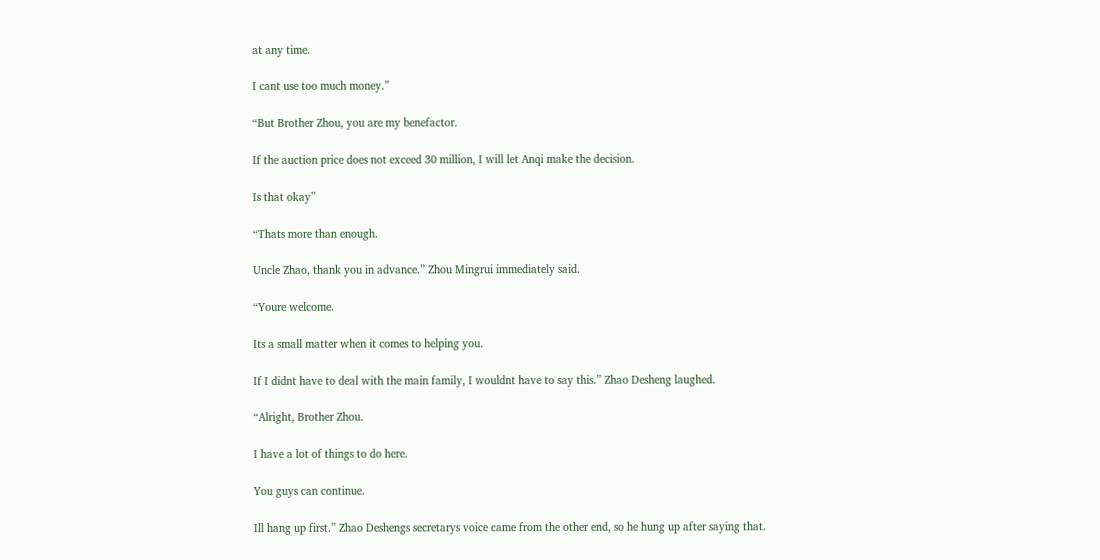at any time.

I cant use too much money.”

“But Brother Zhou, you are my benefactor.

If the auction price does not exceed 30 million, I will let Anqi make the decision.

Is that okay”

“Thats more than enough.

Uncle Zhao, thank you in advance.” Zhou Mingrui immediately said.

“Youre welcome.

Its a small matter when it comes to helping you.

If I didnt have to deal with the main family, I wouldnt have to say this.” Zhao Desheng laughed.

“Alright, Brother Zhou.

I have a lot of things to do here.

You guys can continue.

Ill hang up first.” Zhao Deshengs secretarys voice came from the other end, so he hung up after saying that.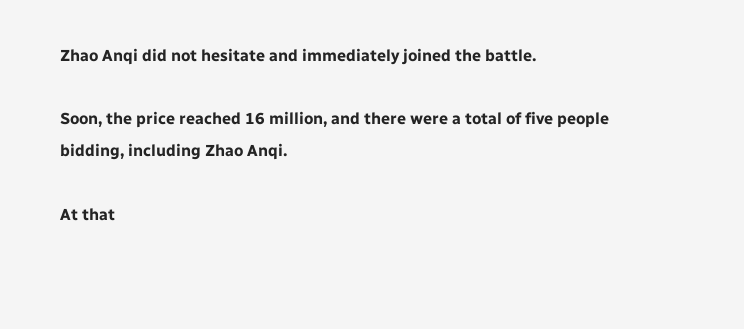Zhao Anqi did not hesitate and immediately joined the battle.

Soon, the price reached 16 million, and there were a total of five people bidding, including Zhao Anqi.

At that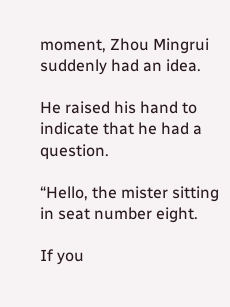moment, Zhou Mingrui suddenly had an idea.

He raised his hand to indicate that he had a question.

“Hello, the mister sitting in seat number eight.

If you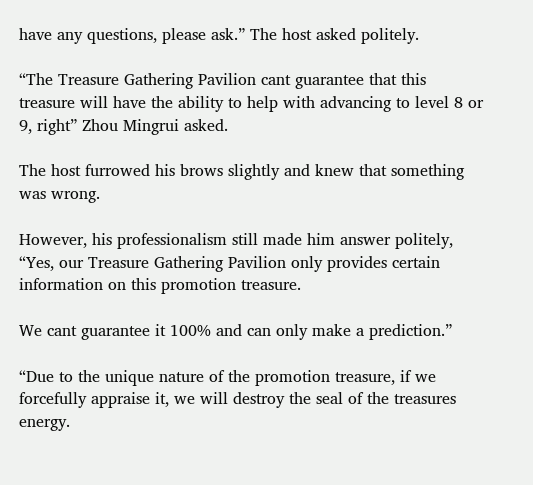have any questions, please ask.” The host asked politely.

“The Treasure Gathering Pavilion cant guarantee that this treasure will have the ability to help with advancing to level 8 or 9, right” Zhou Mingrui asked.

The host furrowed his brows slightly and knew that something was wrong.

However, his professionalism still made him answer politely, “Yes, our Treasure Gathering Pavilion only provides certain information on this promotion treasure.

We cant guarantee it 100% and can only make a prediction.”

“Due to the unique nature of the promotion treasure, if we forcefully appraise it, we will destroy the seal of the treasures energy.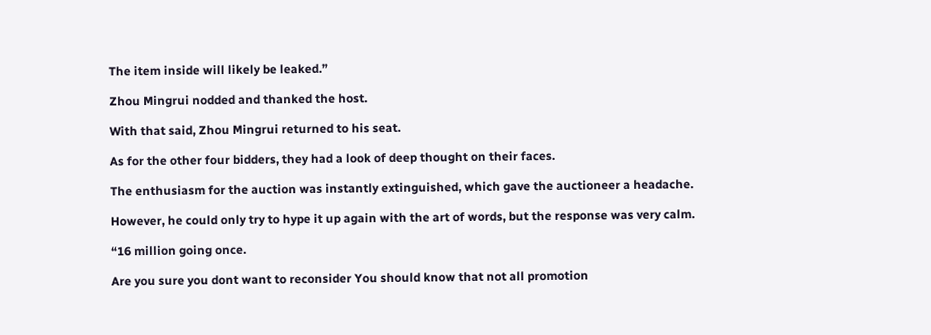The item inside will likely be leaked.”

Zhou Mingrui nodded and thanked the host.

With that said, Zhou Mingrui returned to his seat.

As for the other four bidders, they had a look of deep thought on their faces.

The enthusiasm for the auction was instantly extinguished, which gave the auctioneer a headache.

However, he could only try to hype it up again with the art of words, but the response was very calm.

“16 million going once.

Are you sure you dont want to reconsider You should know that not all promotion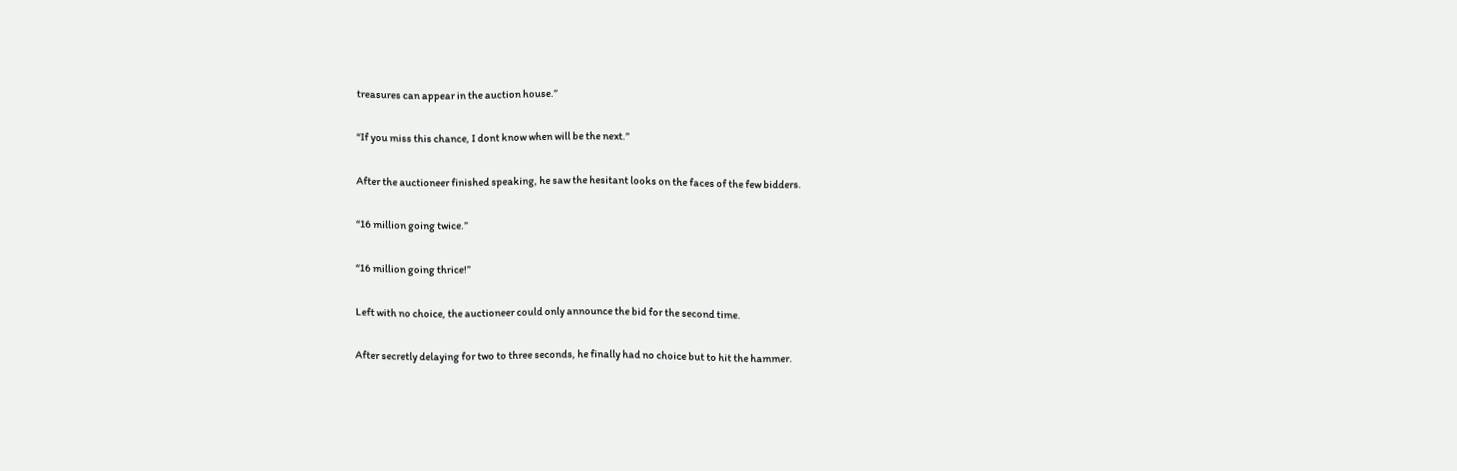treasures can appear in the auction house.”

“If you miss this chance, I dont know when will be the next.”

After the auctioneer finished speaking, he saw the hesitant looks on the faces of the few bidders.

“16 million going twice.”

“16 million going thrice!”

Left with no choice, the auctioneer could only announce the bid for the second time.

After secretly delaying for two to three seconds, he finally had no choice but to hit the hammer.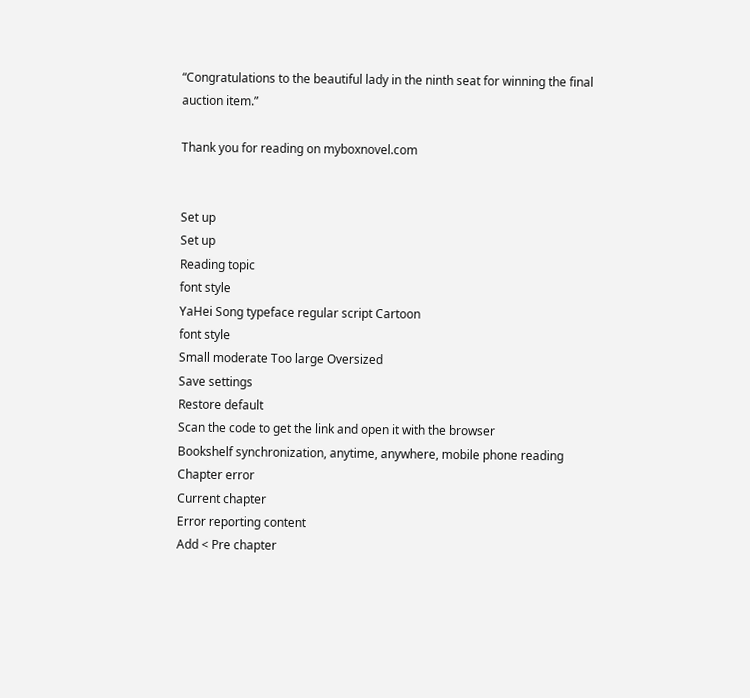“Congratulations to the beautiful lady in the ninth seat for winning the final auction item.”

Thank you for reading on myboxnovel.com


Set up
Set up
Reading topic
font style
YaHei Song typeface regular script Cartoon
font style
Small moderate Too large Oversized
Save settings
Restore default
Scan the code to get the link and open it with the browser
Bookshelf synchronization, anytime, anywhere, mobile phone reading
Chapter error
Current chapter
Error reporting content
Add < Pre chapter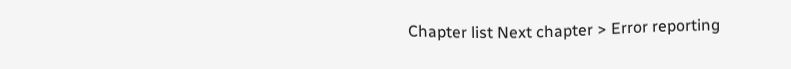Chapter list Next chapter > Error reporting